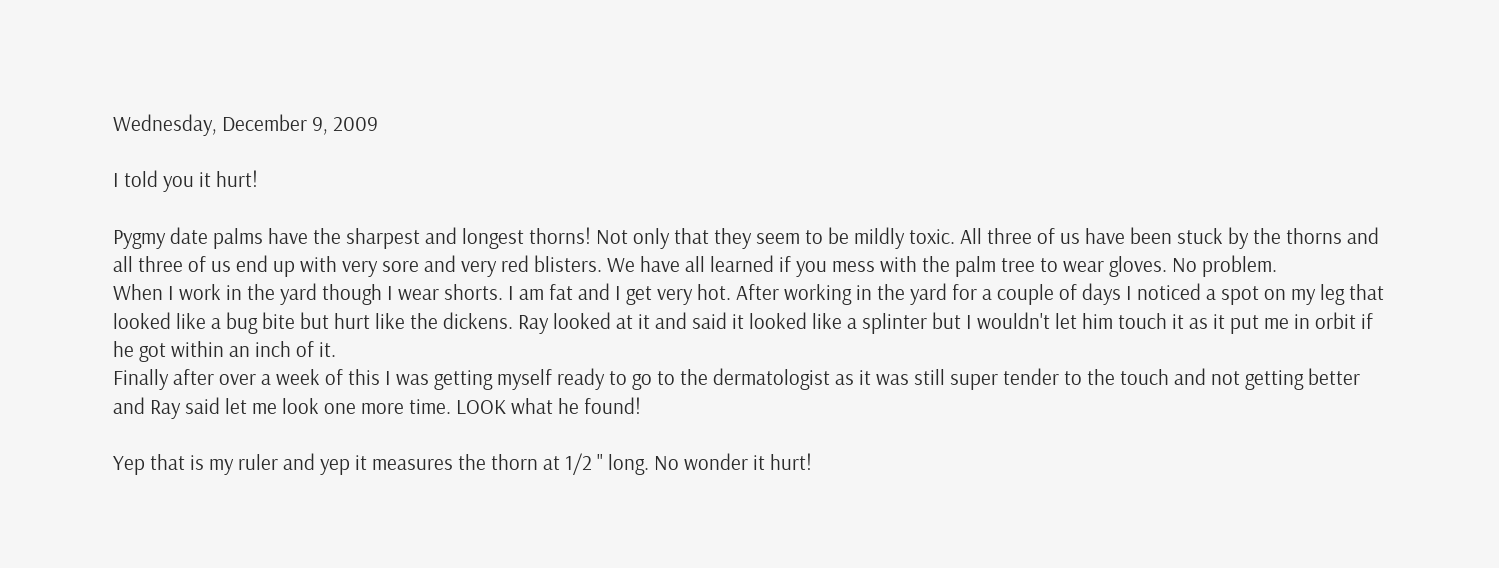Wednesday, December 9, 2009

I told you it hurt!

Pygmy date palms have the sharpest and longest thorns! Not only that they seem to be mildly toxic. All three of us have been stuck by the thorns and all three of us end up with very sore and very red blisters. We have all learned if you mess with the palm tree to wear gloves. No problem.
When I work in the yard though I wear shorts. I am fat and I get very hot. After working in the yard for a couple of days I noticed a spot on my leg that looked like a bug bite but hurt like the dickens. Ray looked at it and said it looked like a splinter but I wouldn't let him touch it as it put me in orbit if he got within an inch of it.
Finally after over a week of this I was getting myself ready to go to the dermatologist as it was still super tender to the touch and not getting better and Ray said let me look one more time. LOOK what he found!

Yep that is my ruler and yep it measures the thorn at 1/2 " long. No wonder it hurt!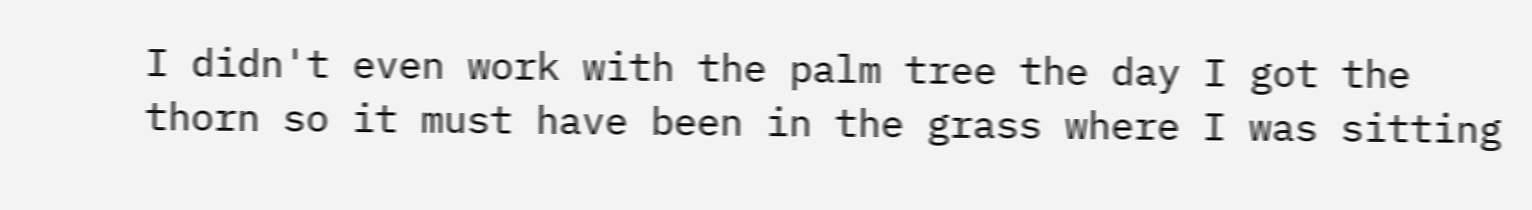I didn't even work with the palm tree the day I got the thorn so it must have been in the grass where I was sitting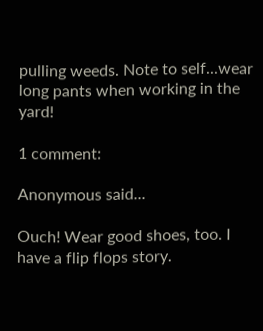pulling weeds. Note to self...wear long pants when working in the yard!

1 comment:

Anonymous said...

Ouch! Wear good shoes, too. I have a flip flops story.